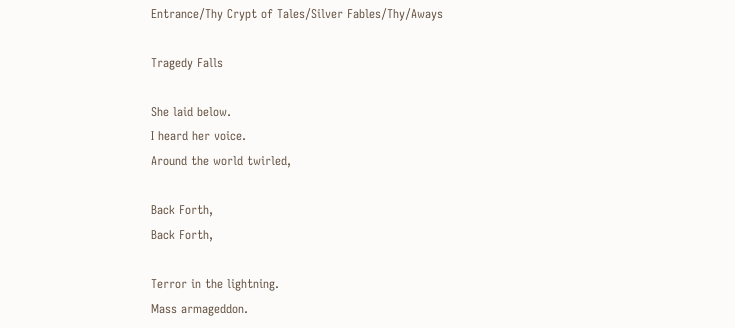Entrance/Thy Crypt of Tales/Silver Fables/Thy/Aways

Tragedy Falls

She laid below.
I heard her voice.
Around the world twirled,

Back Forth,
Back Forth,

Terror in the lightning.
Mass armageddon.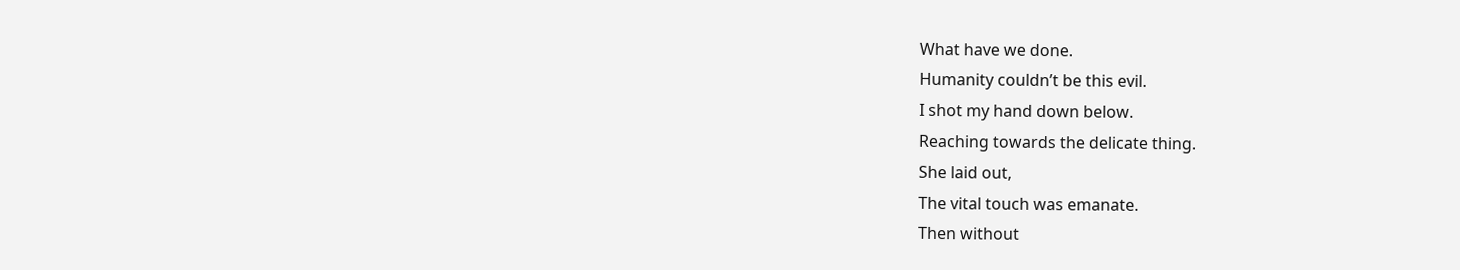What have we done.
Humanity couldn’t be this evil.
I shot my hand down below.
Reaching towards the delicate thing.
She laid out,
The vital touch was emanate.
Then without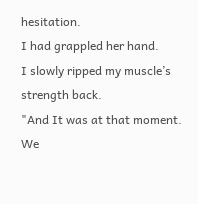hesitation.
I had grappled her hand.
I slowly ripped my muscle’s strength back.
"And It was at that moment.
We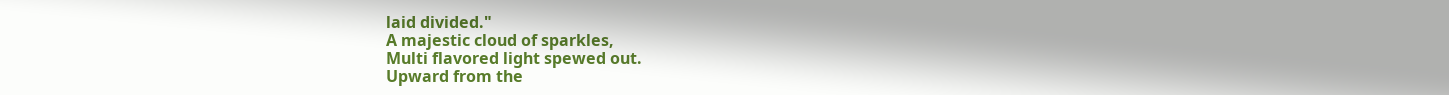laid divided."
A majestic cloud of sparkles,
Multi flavored light spewed out.
Upward from the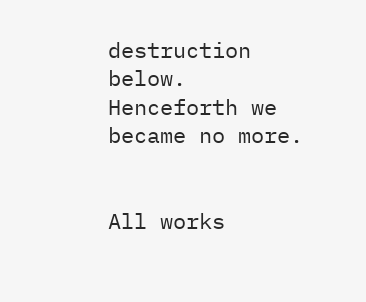destruction below.
Henceforth we became no more.


All works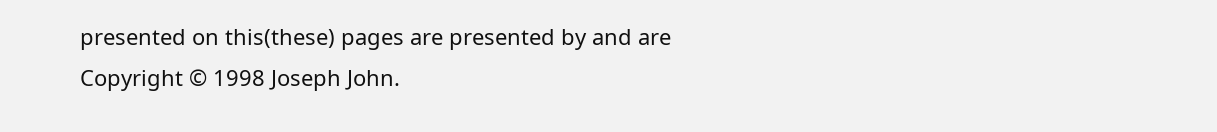presented on this(these) pages are presented by and are Copyright © 1998 Joseph John.